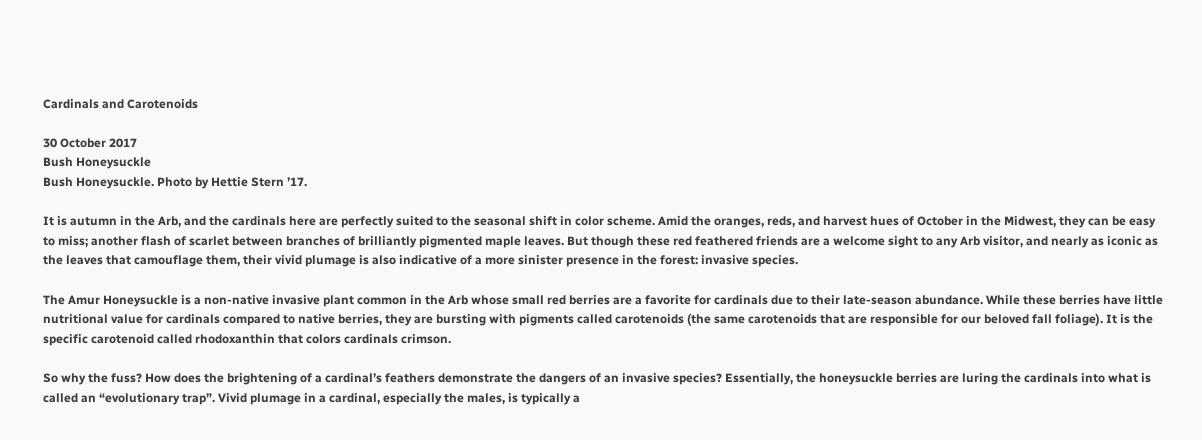Cardinals and Carotenoids

30 October 2017
Bush Honeysuckle
Bush Honeysuckle. Photo by Hettie Stern ’17.

It is autumn in the Arb, and the cardinals here are perfectly suited to the seasonal shift in color scheme. Amid the oranges, reds, and harvest hues of October in the Midwest, they can be easy to miss; another flash of scarlet between branches of brilliantly pigmented maple leaves. But though these red feathered friends are a welcome sight to any Arb visitor, and nearly as iconic as the leaves that camouflage them, their vivid plumage is also indicative of a more sinister presence in the forest: invasive species.

The Amur Honeysuckle is a non-native invasive plant common in the Arb whose small red berries are a favorite for cardinals due to their late-season abundance. While these berries have little nutritional value for cardinals compared to native berries, they are bursting with pigments called carotenoids (the same carotenoids that are responsible for our beloved fall foliage). It is the specific carotenoid called rhodoxanthin that colors cardinals crimson.

So why the fuss? How does the brightening of a cardinal’s feathers demonstrate the dangers of an invasive species? Essentially, the honeysuckle berries are luring the cardinals into what is called an “evolutionary trap”. Vivid plumage in a cardinal, especially the males, is typically a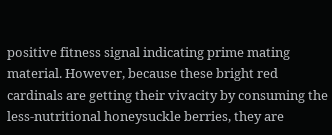positive fitness signal indicating prime mating material. However, because these bright red cardinals are getting their vivacity by consuming the less-nutritional honeysuckle berries, they are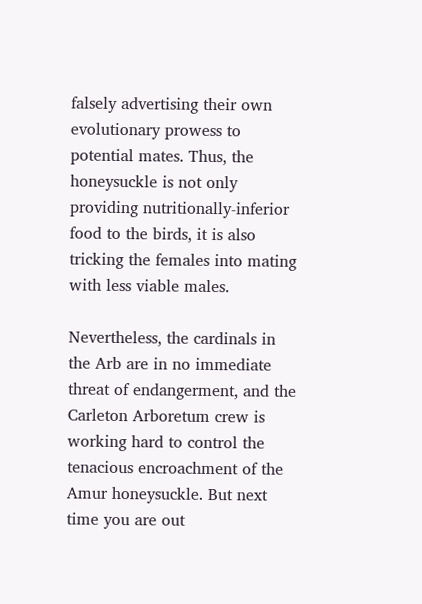falsely advertising their own evolutionary prowess to potential mates. Thus, the honeysuckle is not only providing nutritionally-inferior food to the birds, it is also tricking the females into mating with less viable males.

Nevertheless, the cardinals in the Arb are in no immediate threat of endangerment, and the Carleton Arboretum crew is working hard to control the tenacious encroachment of the Amur honeysuckle. But next time you are out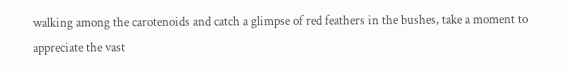walking among the carotenoids and catch a glimpse of red feathers in the bushes, take a moment to appreciate the vast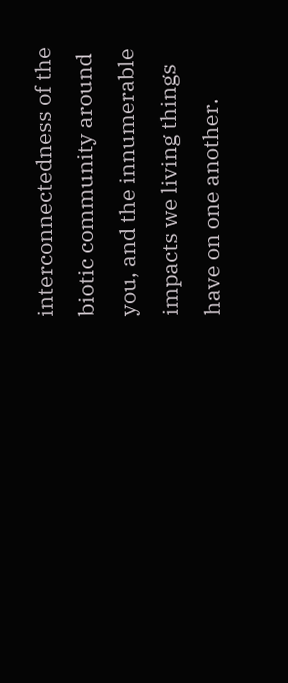interconnectedness of the biotic community around you, and the innumerable impacts we living things have on one another.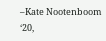–Kate Nootenboom ‘20,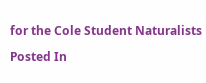for the Cole Student Naturalists

Posted In